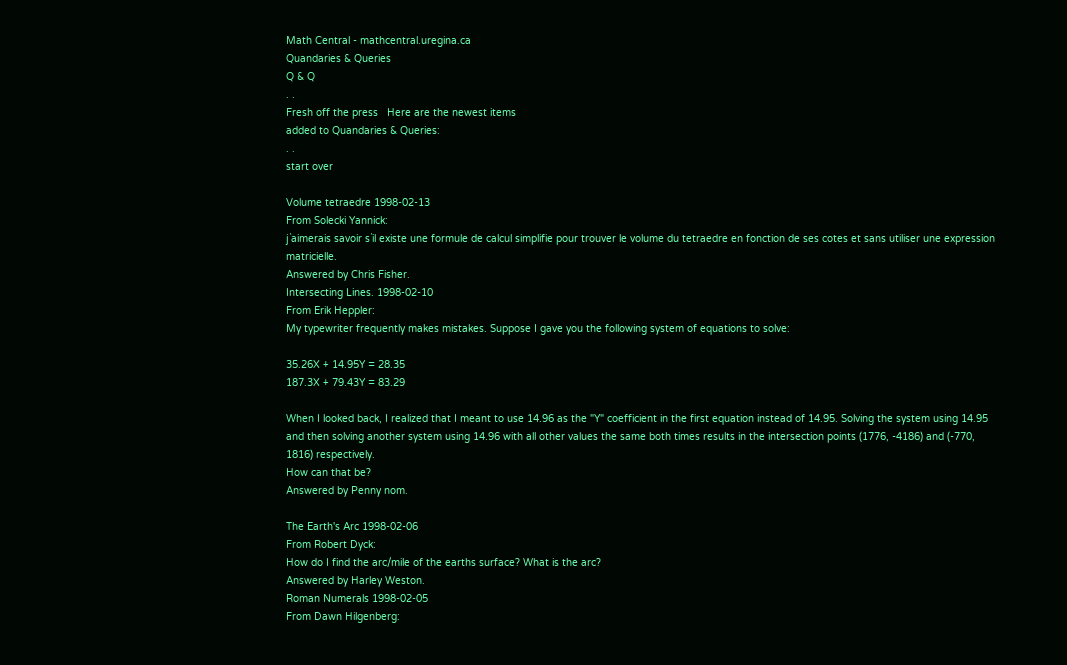Math Central - mathcentral.uregina.ca
Quandaries & Queries
Q & Q
. .
Fresh off the press   Here are the newest items
added to Quandaries & Queries:
. .
start over

Volume tetraedre 1998-02-13
From Solecki Yannick:
j`aimerais savoir s`il existe une formule de calcul simplifie pour trouver le volume du tetraedre en fonction de ses cotes et sans utiliser une expression matricielle.
Answered by Chris Fisher.
Intersecting Lines. 1998-02-10
From Erik Heppler:
My typewriter frequently makes mistakes. Suppose I gave you the following system of equations to solve:

35.26X + 14.95Y = 28.35
187.3X + 79.43Y = 83.29

When I looked back, I realized that I meant to use 14.96 as the "Y" coefficient in the first equation instead of 14.95. Solving the system using 14.95 and then solving another system using 14.96 with all other values the same both times results in the intersection points (1776, -4186) and (-770, 1816) respectively.
How can that be?
Answered by Penny nom.

The Earth's Arc 1998-02-06
From Robert Dyck:
How do I find the arc/mile of the earths surface? What is the arc?
Answered by Harley Weston.
Roman Numerals 1998-02-05
From Dawn Hilgenberg: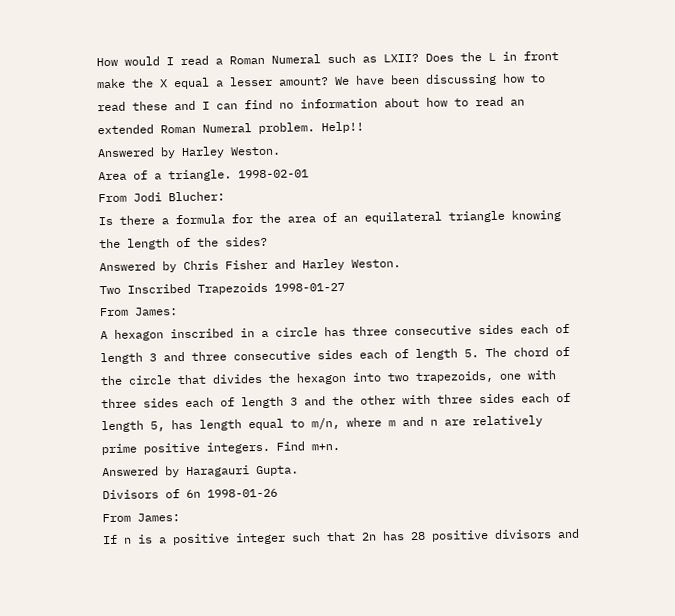How would I read a Roman Numeral such as LXII? Does the L in front make the X equal a lesser amount? We have been discussing how to read these and I can find no information about how to read an extended Roman Numeral problem. Help!!
Answered by Harley Weston.
Area of a triangle. 1998-02-01
From Jodi Blucher:
Is there a formula for the area of an equilateral triangle knowing the length of the sides?
Answered by Chris Fisher and Harley Weston.
Two Inscribed Trapezoids 1998-01-27
From James:
A hexagon inscribed in a circle has three consecutive sides each of length 3 and three consecutive sides each of length 5. The chord of the circle that divides the hexagon into two trapezoids, one with three sides each of length 3 and the other with three sides each of length 5, has length equal to m/n, where m and n are relatively prime positive integers. Find m+n.
Answered by Haragauri Gupta.
Divisors of 6n 1998-01-26
From James:
If n is a positive integer such that 2n has 28 positive divisors and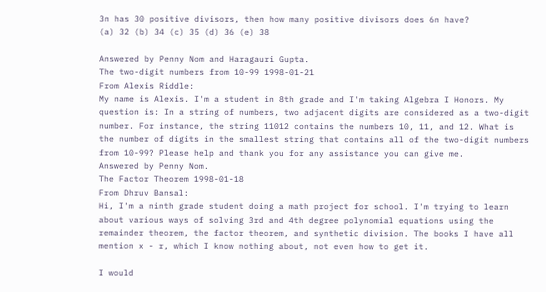3n has 30 positive divisors, then how many positive divisors does 6n have?
(a) 32 (b) 34 (c) 35 (d) 36 (e) 38

Answered by Penny Nom and Haragauri Gupta.
The two-digit numbers from 10-99 1998-01-21
From Alexis Riddle:
My name is Alexis. I'm a student in 8th grade and I'm taking Algebra I Honors. My question is: In a string of numbers, two adjacent digits are considered as a two-digit number. For instance, the string 11012 contains the numbers 10, 11, and 12. What is the number of digits in the smallest string that contains all of the two-digit numbers from 10-99? Please help and thank you for any assistance you can give me.
Answered by Penny Nom.
The Factor Theorem 1998-01-18
From Dhruv Bansal:
Hi, I'm a ninth grade student doing a math project for school. I'm trying to learn about various ways of solving 3rd and 4th degree polynomial equations using the remainder theorem, the factor theorem, and synthetic division. The books I have all mention x - r, which I know nothing about, not even how to get it.

I would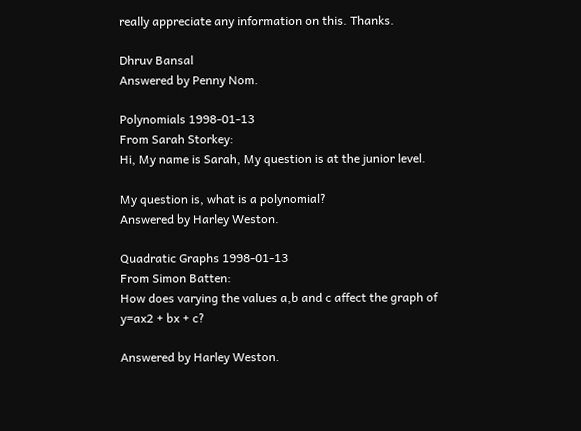really appreciate any information on this. Thanks.

Dhruv Bansal
Answered by Penny Nom.

Polynomials 1998-01-13
From Sarah Storkey:
Hi, My name is Sarah, My question is at the junior level.

My question is, what is a polynomial?
Answered by Harley Weston.

Quadratic Graphs 1998-01-13
From Simon Batten:
How does varying the values a,b and c affect the graph of
y=ax2 + bx + c?

Answered by Harley Weston.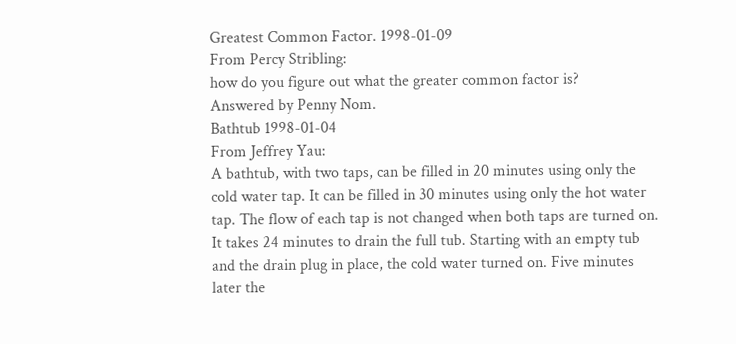Greatest Common Factor. 1998-01-09
From Percy Stribling:
how do you figure out what the greater common factor is?
Answered by Penny Nom.
Bathtub 1998-01-04
From Jeffrey Yau:
A bathtub, with two taps, can be filled in 20 minutes using only the cold water tap. It can be filled in 30 minutes using only the hot water tap. The flow of each tap is not changed when both taps are turned on. It takes 24 minutes to drain the full tub. Starting with an empty tub and the drain plug in place, the cold water turned on. Five minutes later the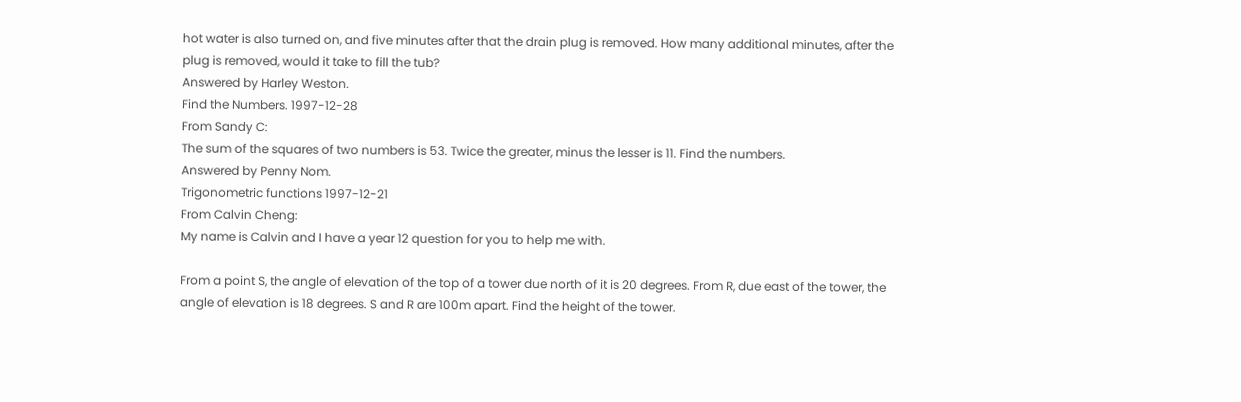hot water is also turned on, and five minutes after that the drain plug is removed. How many additional minutes, after the plug is removed, would it take to fill the tub?
Answered by Harley Weston.
Find the Numbers. 1997-12-28
From Sandy C:
The sum of the squares of two numbers is 53. Twice the greater, minus the lesser is 11. Find the numbers.
Answered by Penny Nom.
Trigonometric functions 1997-12-21
From Calvin Cheng:
My name is Calvin and I have a year 12 question for you to help me with.

From a point S, the angle of elevation of the top of a tower due north of it is 20 degrees. From R, due east of the tower, the angle of elevation is 18 degrees. S and R are 100m apart. Find the height of the tower.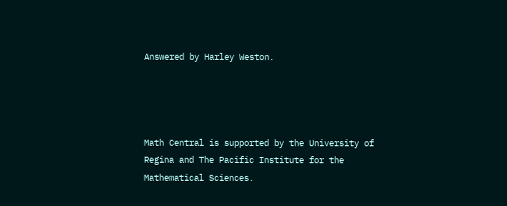Answered by Harley Weston.




Math Central is supported by the University of Regina and The Pacific Institute for the Mathematical Sciences.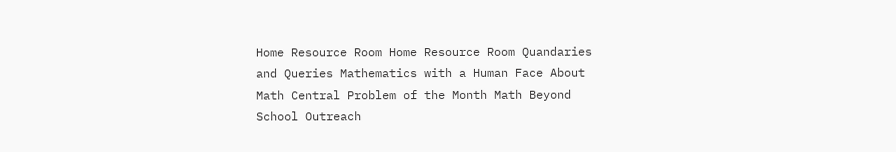Home Resource Room Home Resource Room Quandaries and Queries Mathematics with a Human Face About Math Central Problem of the Month Math Beyond School Outreach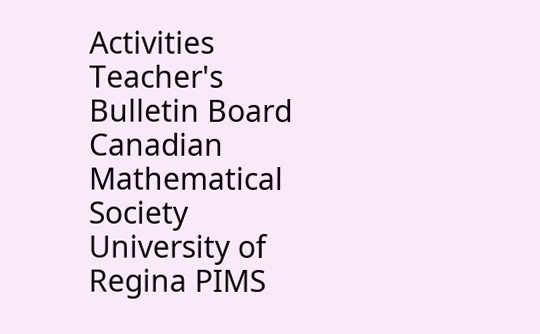Activities Teacher's Bulletin Board Canadian Mathematical Society University of Regina PIMS